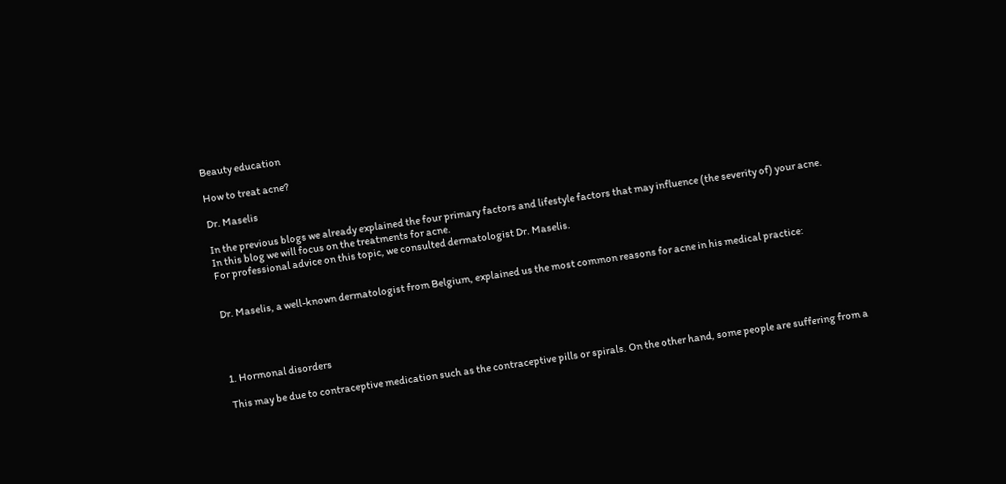Beauty education

How to treat acne?

Dr. Maselis

In the previous blogs we already explained the four primary factors and lifestyle factors that may influence (the severity of) your acne.
In this blog we will focus on the treatments for acne.
For professional advice on this topic, we consulted dermatologist Dr. Maselis.


Dr. Maselis, a well-known dermatologist from Belgium, explained us the most common reasons for acne in his medical practice:




1. Hormonal disorders

This may be due to contraceptive medication such as the contraceptive pills or spirals. On the other hand, some people are suffering from a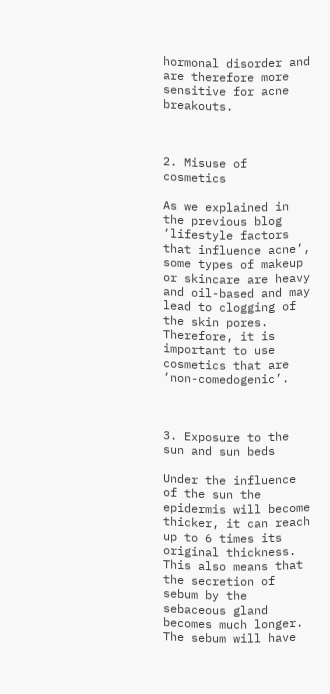hormonal disorder and are therefore more sensitive for acne breakouts.



2. Misuse of cosmetics

As we explained in the previous blog ‘lifestyle factors that influence acne’, some types of makeup or skincare are heavy and oil-based and may lead to clogging of the skin pores. Therefore, it is important to use cosmetics that are ‘non-comedogenic’.



3. Exposure to the sun and sun beds

Under the influence of the sun the epidermis will become thicker, it can reach up to 6 times its original thickness. This also means that the secretion of sebum by the sebaceous gland becomes much longer. The sebum will have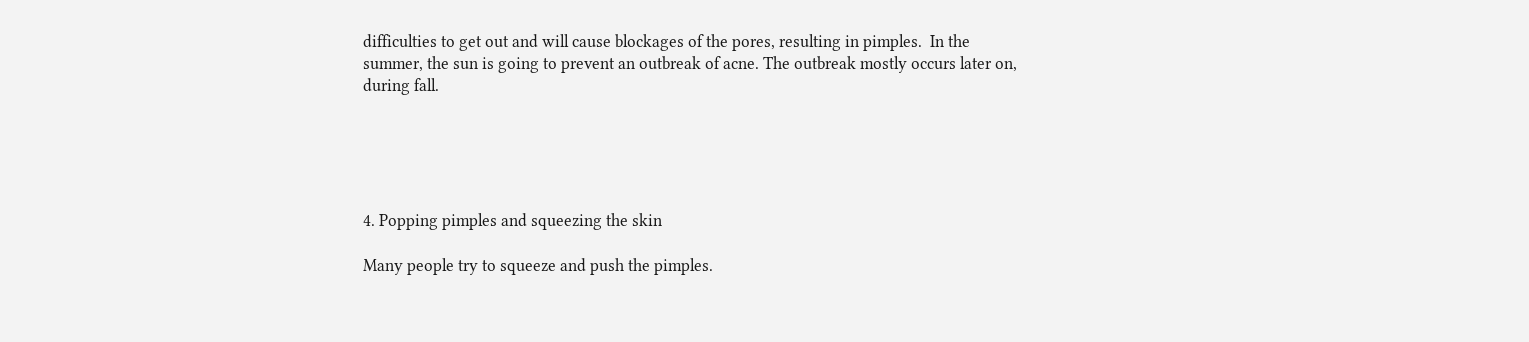difficulties to get out and will cause blockages of the pores, resulting in pimples.  In the summer, the sun is going to prevent an outbreak of acne. The outbreak mostly occurs later on, during fall.





4. Popping pimples and squeezing the skin

Many people try to squeeze and push the pimples.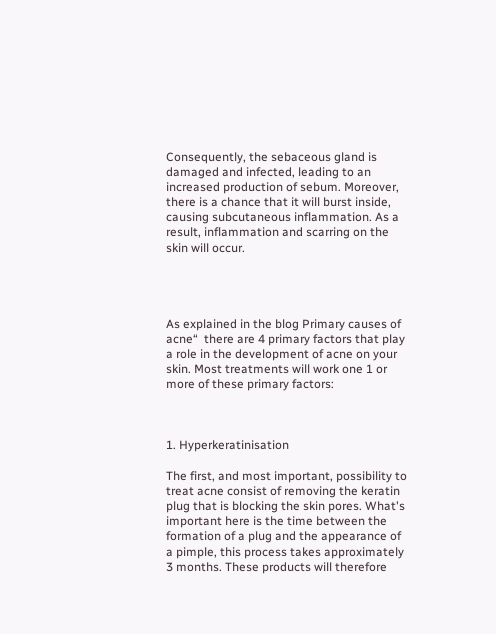Consequently, the sebaceous gland is damaged and infected, leading to an increased production of sebum. Moreover, there is a chance that it will burst inside, causing subcutaneous inflammation. As a result, inflammation and scarring on the skin will occur.




As explained in the blog Primary causes of acne“  there are 4 primary factors that play a role in the development of acne on your skin. Most treatments will work one 1 or more of these primary factors:



1. Hyperkeratinisation

The first, and most important, possibility to treat acne consist of removing the keratin plug that is blocking the skin pores. What's important here is the time between the formation of a plug and the appearance of a pimple, this process takes approximately 3 months. These products will therefore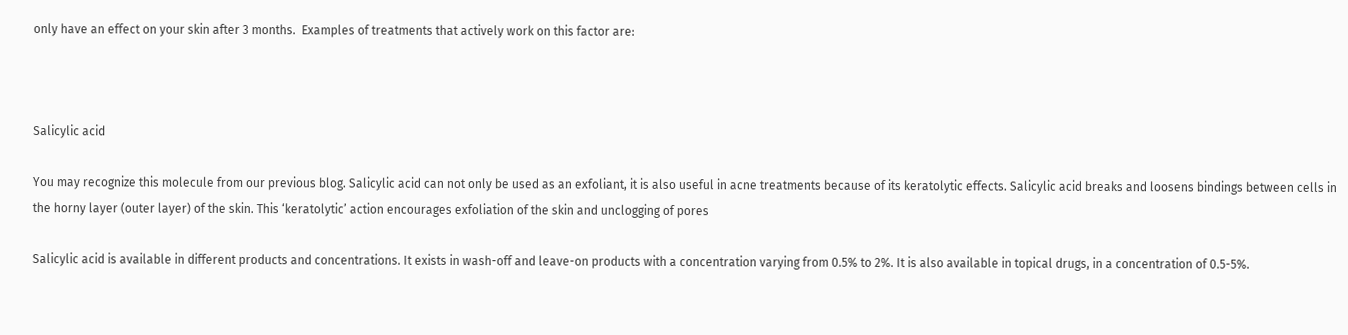only have an effect on your skin after 3 months.  Examples of treatments that actively work on this factor are:



Salicylic acid

You may recognize this molecule from our previous blog. Salicylic acid can not only be used as an exfoliant, it is also useful in acne treatments because of its keratolytic effects. Salicylic acid breaks and loosens bindings between cells in the horny layer (outer layer) of the skin. This ‘keratolytic’ action encourages exfoliation of the skin and unclogging of pores

Salicylic acid is available in different products and concentrations. It exists in wash-off and leave-on products with a concentration varying from 0.5% to 2%. It is also available in topical drugs, in a concentration of 0.5-5%.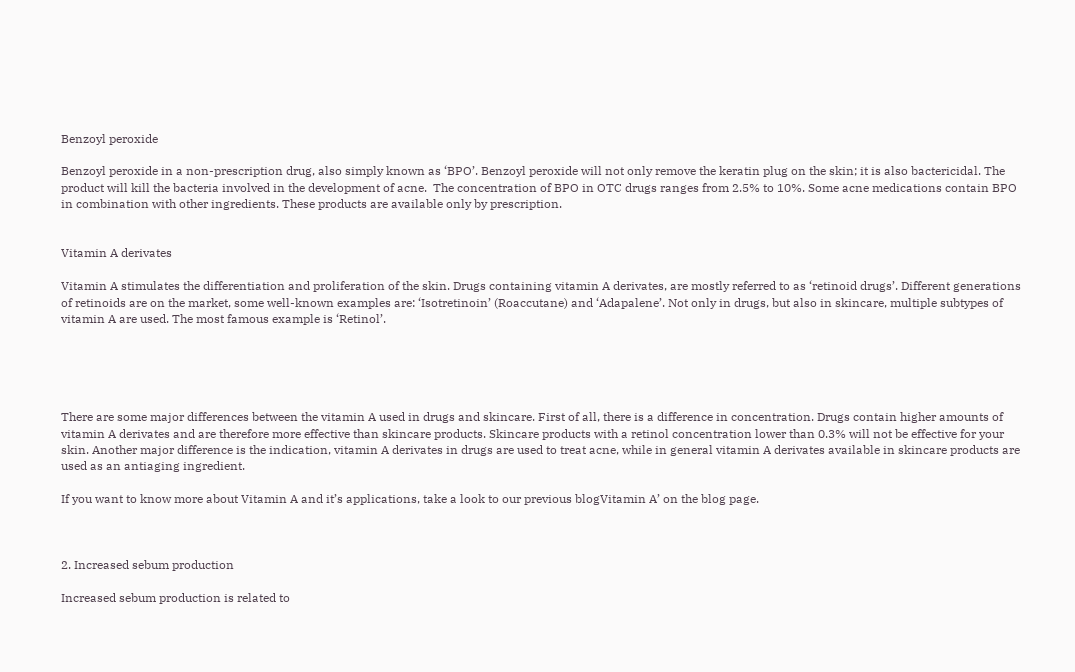Benzoyl peroxide

Benzoyl peroxide in a non-prescription drug, also simply known as ‘BPO’. Benzoyl peroxide will not only remove the keratin plug on the skin; it is also bactericidal. The product will kill the bacteria involved in the development of acne.  The concentration of BPO in OTC drugs ranges from 2.5% to 10%. Some acne medications contain BPO in combination with other ingredients. These products are available only by prescription.


Vitamin A derivates

Vitamin A stimulates the differentiation and proliferation of the skin. Drugs containing vitamin A derivates, are mostly referred to as ‘retinoid drugs’. Different generations of retinoids are on the market, some well-known examples are: ‘Isotretinoin’ (Roaccutane) and ‘Adapalene’. Not only in drugs, but also in skincare, multiple subtypes of vitamin A are used. The most famous example is ‘Retinol’.





There are some major differences between the vitamin A used in drugs and skincare. First of all, there is a difference in concentration. Drugs contain higher amounts of vitamin A derivates and are therefore more effective than skincare products. Skincare products with a retinol concentration lower than 0.3% will not be effective for your skin. Another major difference is the indication, vitamin A derivates in drugs are used to treat acne, while in general vitamin A derivates available in skincare products are used as an antiaging ingredient.

If you want to know more about Vitamin A and it’s applications, take a look to our previous blogVitamin A’ on the blog page.



2. Increased sebum production

Increased sebum production is related to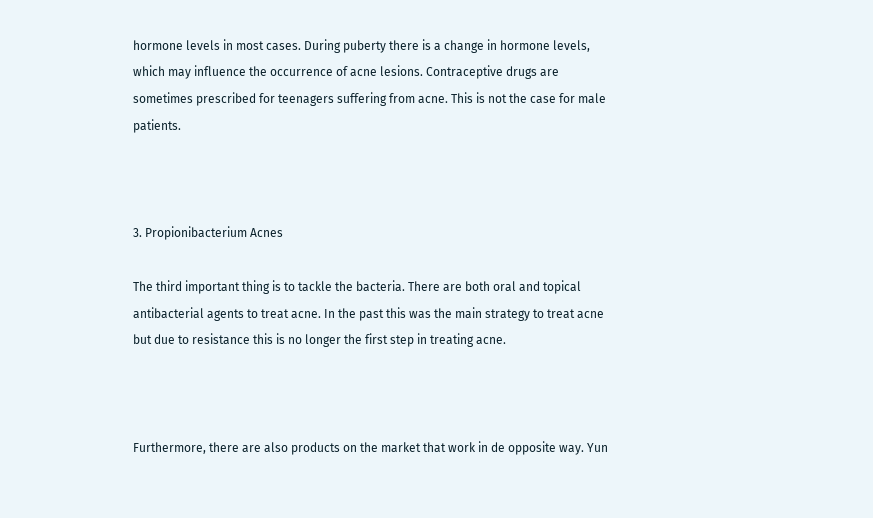hormone levels in most cases. During puberty there is a change in hormone levels, which may influence the occurrence of acne lesions. Contraceptive drugs are sometimes prescribed for teenagers suffering from acne. This is not the case for male patients.



3. Propionibacterium Acnes

The third important thing is to tackle the bacteria. There are both oral and topical antibacterial agents to treat acne. In the past this was the main strategy to treat acne but due to resistance this is no longer the first step in treating acne.



Furthermore, there are also products on the market that work in de opposite way. Yun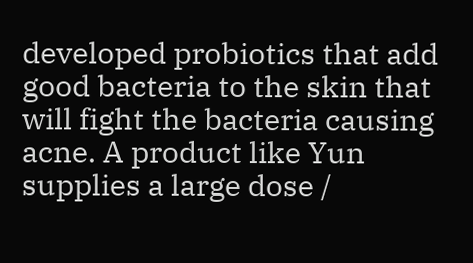developed probiotics that add good bacteria to the skin that will fight the bacteria causing acne. A product like Yun supplies a large dose /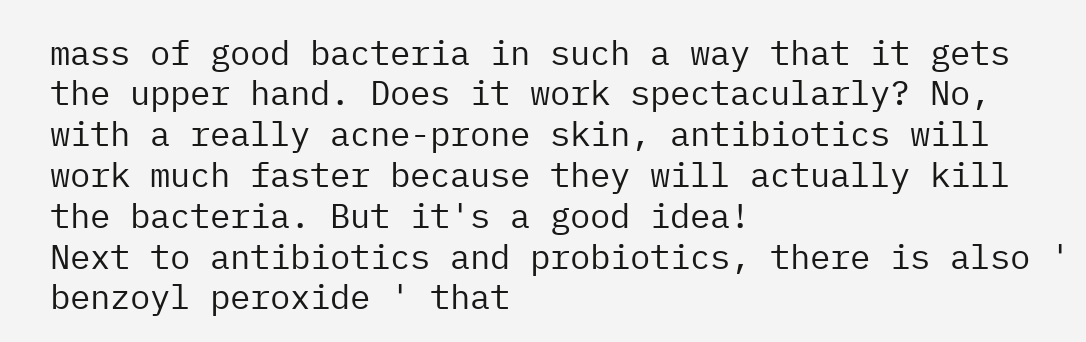mass of good bacteria in such a way that it gets the upper hand. Does it work spectacularly? No, with a really acne-prone skin, antibiotics will work much faster because they will actually kill the bacteria. But it's a good idea!
Next to antibiotics and probiotics, there is also ' benzoyl peroxide ' that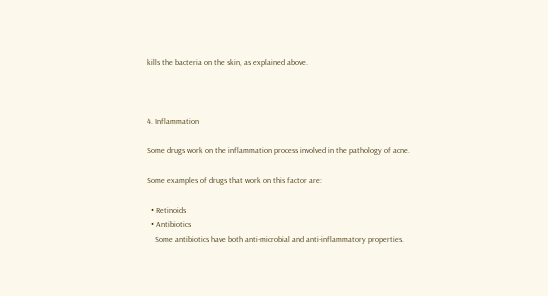kills the bacteria on the skin, as explained above.



4. Inflammation

Some drugs work on the inflammation process involved in the pathology of acne.

Some examples of drugs that work on this factor are:

  • Retinoids
  • Antibiotics
    Some antibiotics have both anti-microbial and anti-inflammatory properties.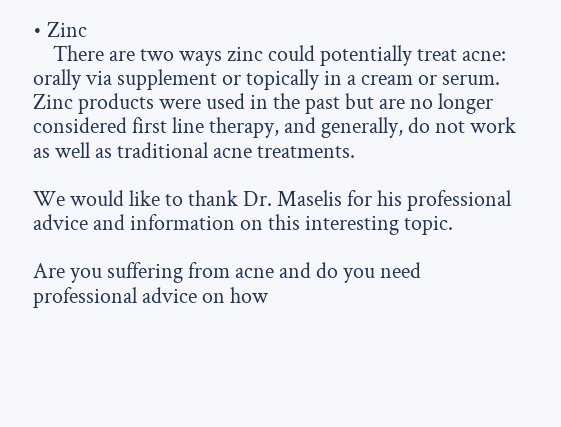• Zinc
    There are two ways zinc could potentially treat acne: orally via supplement or topically in a cream or serum. Zinc products were used in the past but are no longer considered first line therapy, and generally, do not work as well as traditional acne treatments.

We would like to thank Dr. Maselis for his professional advice and information on this interesting topic.

Are you suffering from acne and do you need professional advice on how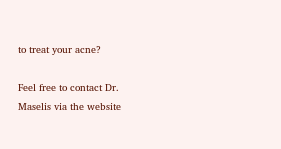to treat your acne?

Feel free to contact Dr. Maselis via the website